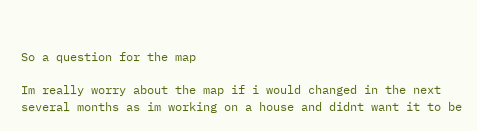So a question for the map

Im really worry about the map if i would changed in the next several months as im working on a house and didnt want it to be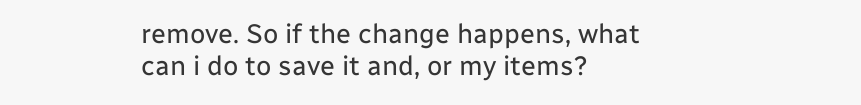remove. So if the change happens, what can i do to save it and, or my items?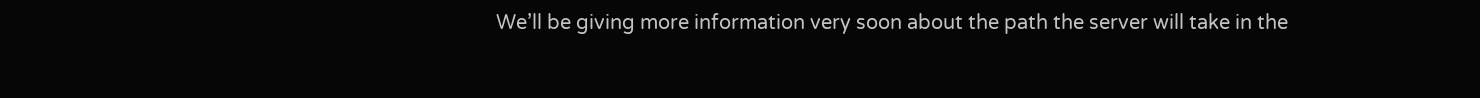We’ll be giving more information very soon about the path the server will take in the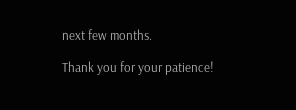next few months.

Thank you for your patience!